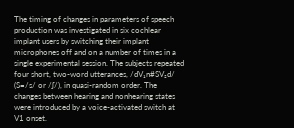The timing of changes in parameters of speech production was investigated in six cochlear implant users by switching their implant microphones off and on a number of times in a single experimental session. The subjects repeated four short, two-word utterances, /dV₁n#SV₂d/ (S=/s/ or /ʃ/), in quasi-random order. The changes between hearing and nonhearing states were introduced by a voice-activated switch at V1 onset.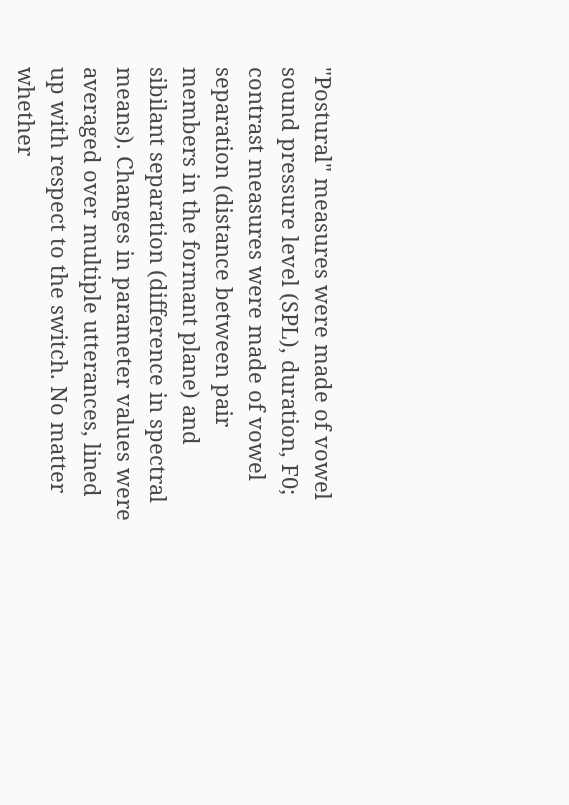"Postural" measures were made of vowel sound pressure level (SPL), duration, F0; contrast measures were made of vowel separation (distance between pair members in the formant plane) and sibilant separation (difference in spectral means). Changes in parameter values were averaged over multiple utterances, lined up with respect to the switch. No matter whether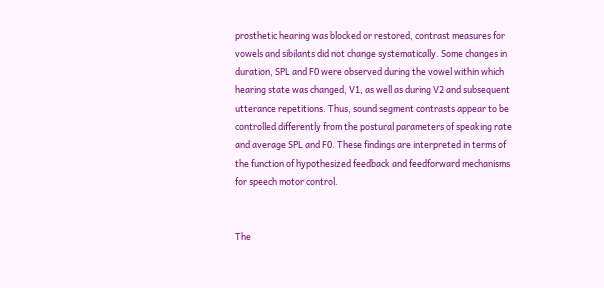prosthetic hearing was blocked or restored, contrast measures for vowels and sibilants did not change systematically. Some changes in duration, SPL and F0 were observed during the vowel within which hearing state was changed, V1, as well as during V2 and subsequent utterance repetitions. Thus, sound segment contrasts appear to be controlled differently from the postural parameters of speaking rate and average SPL and F0. These findings are interpreted in terms of the function of hypothesized feedback and feedforward mechanisms for speech motor control.


The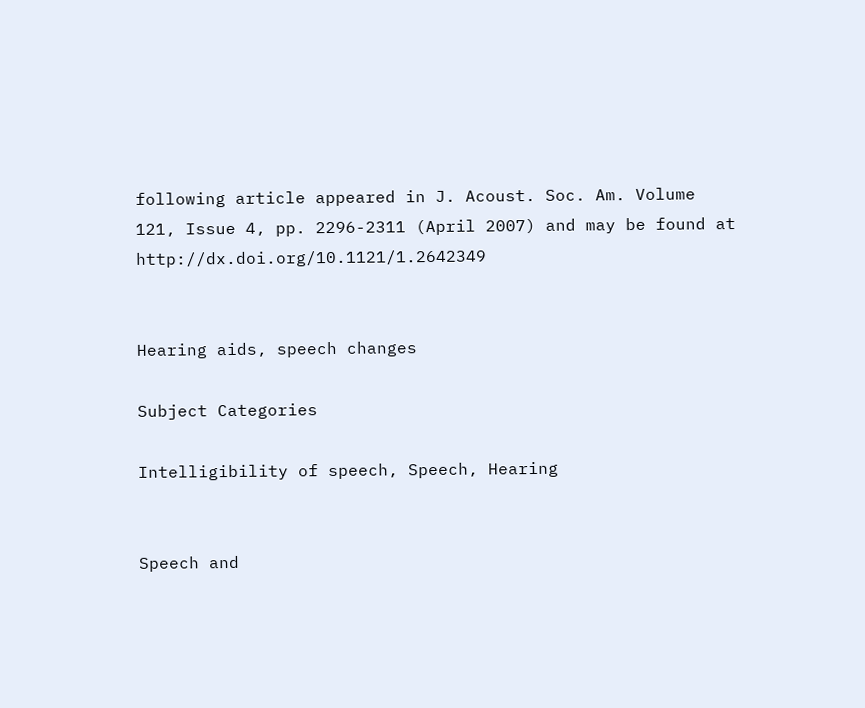following article appeared in J. Acoust. Soc. Am. Volume 121, Issue 4, pp. 2296-2311 (April 2007) and may be found at http://dx.doi.org/10.1121/1.2642349


Hearing aids, speech changes

Subject Categories

Intelligibility of speech, Speech, Hearing


Speech and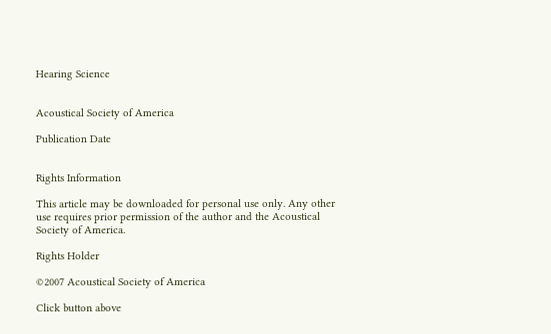Hearing Science


Acoustical Society of America

Publication Date


Rights Information

This article may be downloaded for personal use only. Any other use requires prior permission of the author and the Acoustical Society of America.

Rights Holder

©2007 Acoustical Society of America

Click button above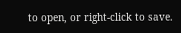to open, or right-click to save.